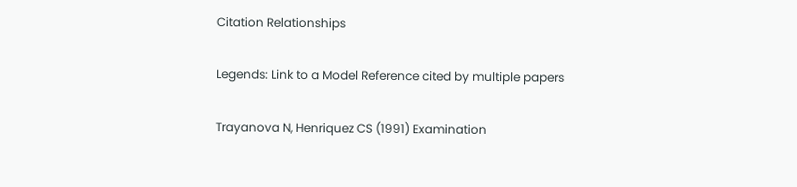Citation Relationships

Legends: Link to a Model Reference cited by multiple papers

Trayanova N, Henriquez CS (1991) Examination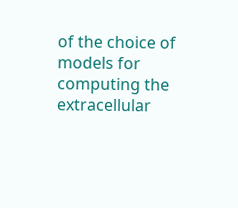of the choice of models for computing the extracellular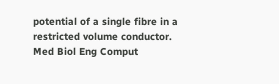potential of a single fibre in a restricted volume conductor. Med Biol Eng Comput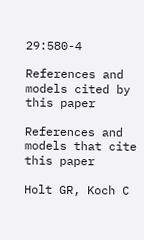29:580-4

References and models cited by this paper

References and models that cite this paper

Holt GR, Koch C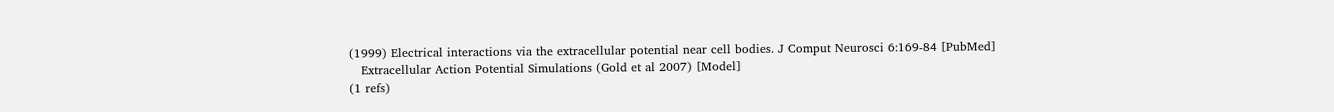(1999) Electrical interactions via the extracellular potential near cell bodies. J Comput Neurosci 6:169-84 [PubMed]
   Extracellular Action Potential Simulations (Gold et al 2007) [Model]
(1 refs)